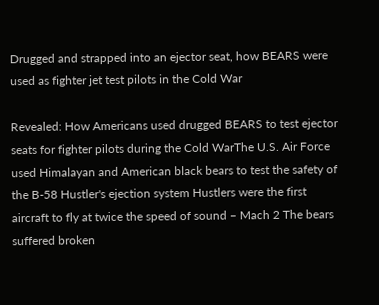Drugged and strapped into an ejector seat, how BEARS were used as fighter jet test pilots in the Cold War

Revealed: How Americans used drugged BEARS to test ejector seats for fighter pilots during the Cold WarThe U.S. Air Force used Himalayan and American black bears to test the safety of the B-58 Hustler's ejection system Hustlers were the first aircraft to fly at twice the speed of sound – Mach 2 The bears suffered broken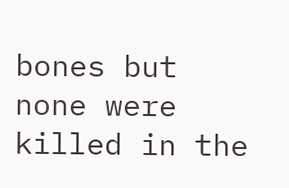bones but none were killed in the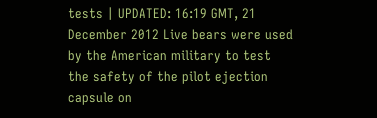tests | UPDATED: 16:19 GMT, 21 December 2012 Live bears were used by the American military to test the safety of the pilot ejection capsule on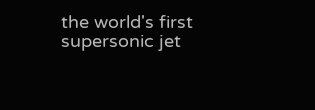the world's first supersonic jet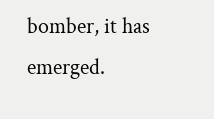bomber, it has emerged.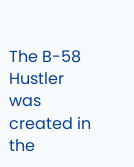The B-58 Hustler was created in the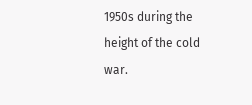1950s during the height of the cold war.